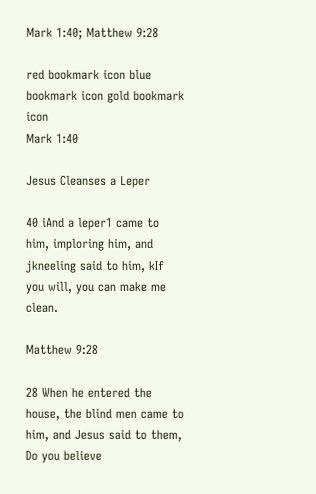Mark 1:40; Matthew 9:28

red bookmark icon blue bookmark icon gold bookmark icon
Mark 1:40

Jesus Cleanses a Leper

40 iAnd a leper1 came to him, imploring him, and jkneeling said to him, kIf you will, you can make me clean.

Matthew 9:28

28 When he entered the house, the blind men came to him, and Jesus said to them, Do you believe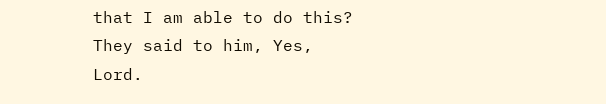that I am able to do this? They said to him, Yes, Lord.